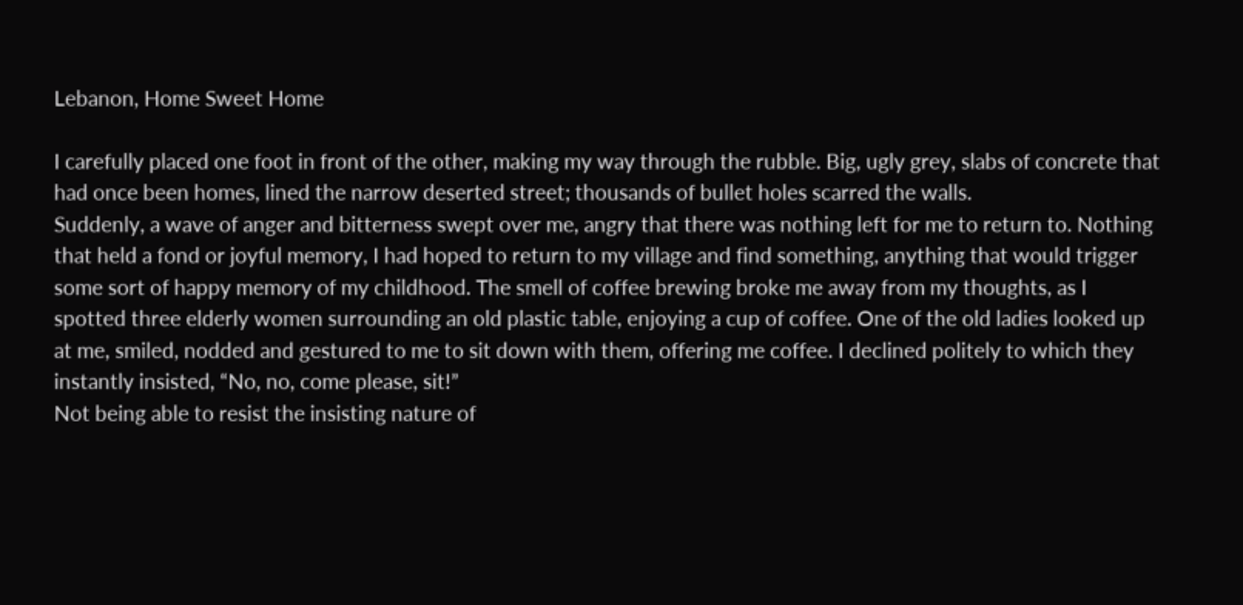Lebanon, Home Sweet Home

I carefully placed one foot in front of the other, making my way through the rubble. Big, ugly grey, slabs of concrete that had once been homes, lined the narrow deserted street; thousands of bullet holes scarred the walls.
Suddenly, a wave of anger and bitterness swept over me, angry that there was nothing left for me to return to. Nothing that held a fond or joyful memory, I had hoped to return to my village and find something, anything that would trigger some sort of happy memory of my childhood. The smell of coffee brewing broke me away from my thoughts, as I spotted three elderly women surrounding an old plastic table, enjoying a cup of coffee. One of the old ladies looked up at me, smiled, nodded and gestured to me to sit down with them, offering me coffee. I declined politely to which they instantly insisted, “No, no, come please, sit!”
Not being able to resist the insisting nature of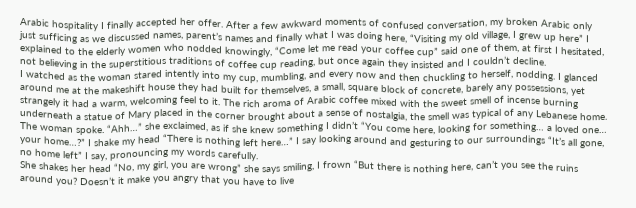Arabic hospitality I finally accepted her offer. After a few awkward moments of confused conversation, my broken Arabic only just sufficing as we discussed names, parent’s names and finally what I was doing here, “Visiting my old village, I grew up here” I explained to the elderly women who nodded knowingly, “Come let me read your coffee cup” said one of them, at first I hesitated, not believing in the superstitious traditions of coffee cup reading, but once again they insisted and I couldn’t decline.
I watched as the woman stared intently into my cup, mumbling, and every now and then chuckling to herself, nodding. I glanced around me at the makeshift house they had built for themselves, a small, square block of concrete, barely any possessions, yet strangely it had a warm, welcoming feel to it. The rich aroma of Arabic coffee mixed with the sweet smell of incense burning underneath a statue of Mary placed in the corner brought about a sense of nostalgia, the smell was typical of any Lebanese home.  The woman spoke. “Ahh…” she exclaimed, as if she knew something I didn’t “You come here, looking for something… a loved one… your home…?” I shake my head “There is nothing left here…” I say looking around and gesturing to our surroundings “It’s all gone, no home left” I say, pronouncing my words carefully.
She shakes her head “No, my girl, you are wrong” she says smiling, I frown “But there is nothing here, can’t you see the ruins around you? Doesn’t it make you angry that you have to live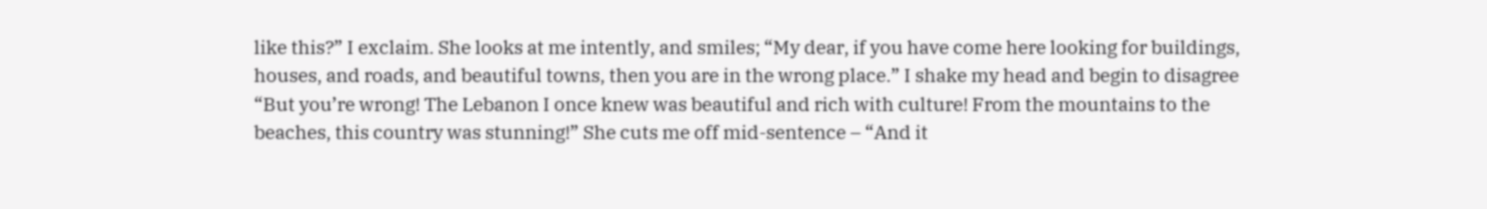like this?” I exclaim. She looks at me intently, and smiles; “My dear, if you have come here looking for buildings, houses, and roads, and beautiful towns, then you are in the wrong place.” I shake my head and begin to disagree “But you’re wrong! The Lebanon I once knew was beautiful and rich with culture! From the mountains to the beaches, this country was stunning!” She cuts me off mid-sentence – “And it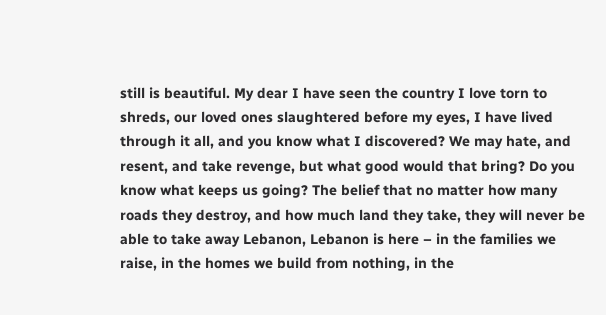still is beautiful. My dear I have seen the country I love torn to shreds, our loved ones slaughtered before my eyes, I have lived through it all, and you know what I discovered? We may hate, and resent, and take revenge, but what good would that bring? Do you know what keeps us going? The belief that no matter how many roads they destroy, and how much land they take, they will never be able to take away Lebanon, Lebanon is here – in the families we raise, in the homes we build from nothing, in the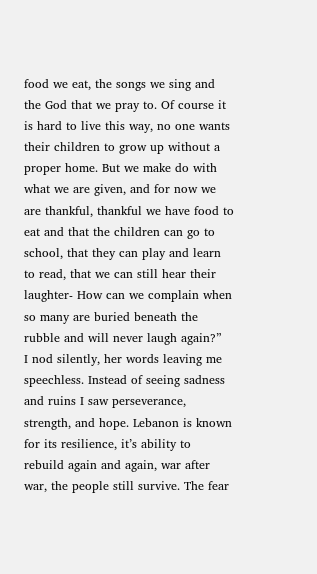food we eat, the songs we sing and the God that we pray to. Of course it is hard to live this way, no one wants their children to grow up without a proper home. But we make do with what we are given, and for now we are thankful, thankful we have food to eat and that the children can go to school, that they can play and learn to read, that we can still hear their laughter- How can we complain when so many are buried beneath the rubble and will never laugh again?”
I nod silently, her words leaving me speechless. Instead of seeing sadness and ruins I saw perseverance, strength, and hope. Lebanon is known for its resilience, it’s ability to rebuild again and again, war after war, the people still survive. The fear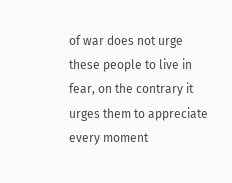of war does not urge these people to live in fear, on the contrary it urges them to appreciate every moment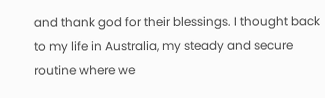and thank god for their blessings. I thought back to my life in Australia, my steady and secure routine where we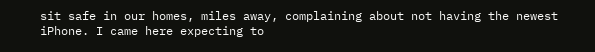sit safe in our homes, miles away, complaining about not having the newest iPhone. I came here expecting to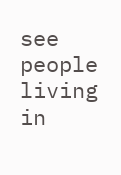see people living in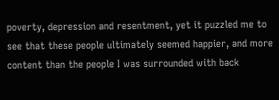poverty, depression and resentment, yet it puzzled me to see that these people ultimately seemed happier, and more content than the people I was surrounded with back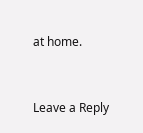at home.


Leave a Reply